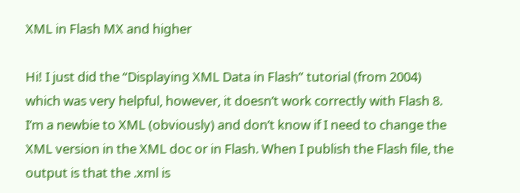XML in Flash MX and higher

Hi! I just did the “Displaying XML Data in Flash” tutorial (from 2004) which was very helpful, however, it doesn’t work correctly with Flash 8. I’m a newbie to XML (obviously) and don’t know if I need to change the XML version in the XML doc or in Flash. When I publish the Flash file, the output is that the .xml is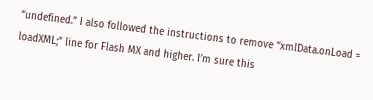“undefined.” I also followed the instructions to remove “xmlData.onLoad = loadXML;” line for Flash MX and higher. I’m sure this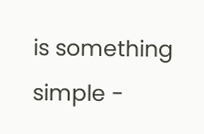is something simple -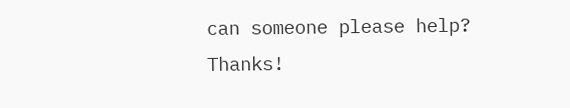can someone please help? Thanks!